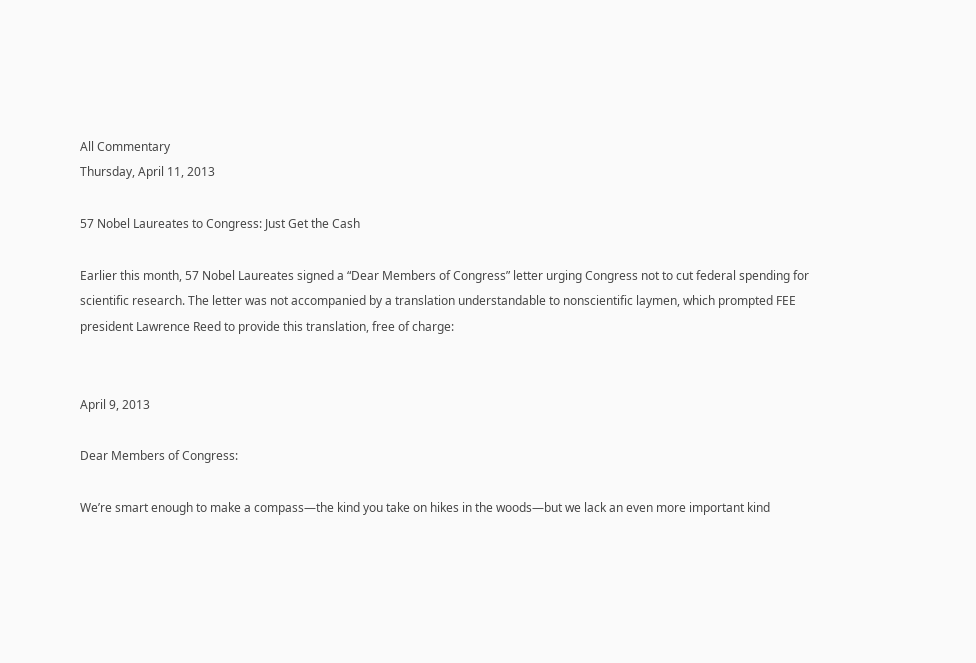All Commentary
Thursday, April 11, 2013

57 Nobel Laureates to Congress: Just Get the Cash

Earlier this month, 57 Nobel Laureates signed a “Dear Members of Congress” letter urging Congress not to cut federal spending for scientific research. The letter was not accompanied by a translation understandable to nonscientific laymen, which prompted FEE president Lawrence Reed to provide this translation, free of charge:


April 9, 2013

Dear Members of Congress:

We’re smart enough to make a compass—the kind you take on hikes in the woods—but we lack an even more important kind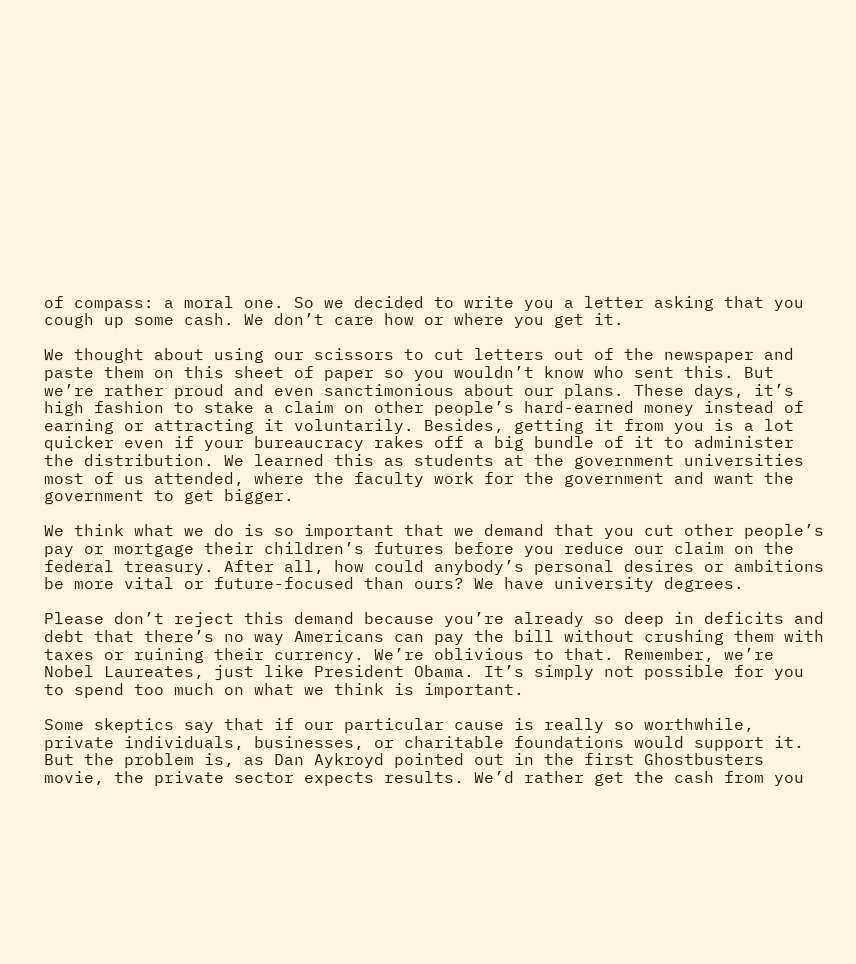of compass: a moral one. So we decided to write you a letter asking that you cough up some cash. We don’t care how or where you get it.

We thought about using our scissors to cut letters out of the newspaper and paste them on this sheet of paper so you wouldn’t know who sent this. But we’re rather proud and even sanctimonious about our plans. These days, it’s high fashion to stake a claim on other people’s hard-earned money instead of earning or attracting it voluntarily. Besides, getting it from you is a lot quicker even if your bureaucracy rakes off a big bundle of it to administer the distribution. We learned this as students at the government universities most of us attended, where the faculty work for the government and want the government to get bigger.

We think what we do is so important that we demand that you cut other people’s pay or mortgage their children’s futures before you reduce our claim on the federal treasury. After all, how could anybody’s personal desires or ambitions be more vital or future-focused than ours? We have university degrees.

Please don’t reject this demand because you’re already so deep in deficits and debt that there’s no way Americans can pay the bill without crushing them with taxes or ruining their currency. We’re oblivious to that. Remember, we’re Nobel Laureates, just like President Obama. It’s simply not possible for you to spend too much on what we think is important.

Some skeptics say that if our particular cause is really so worthwhile, private individuals, businesses, or charitable foundations would support it. But the problem is, as Dan Aykroyd pointed out in the first Ghostbusters movie, the private sector expects results. We’d rather get the cash from you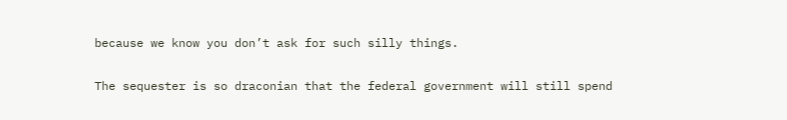because we know you don’t ask for such silly things.

The sequester is so draconian that the federal government will still spend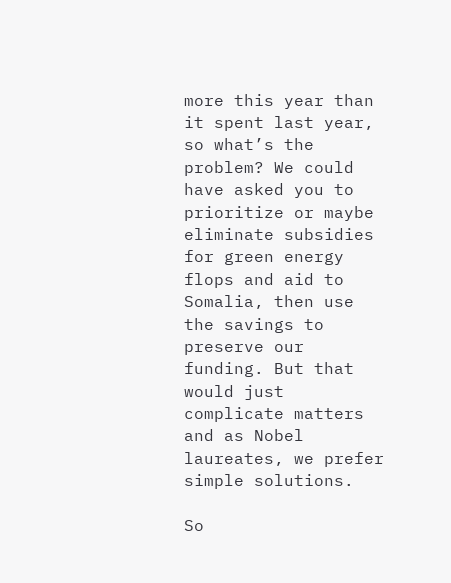more this year than it spent last year, so what’s the problem? We could have asked you to prioritize or maybe eliminate subsidies for green energy flops and aid to Somalia, then use the savings to preserve our funding. But that would just complicate matters and as Nobel laureates, we prefer simple solutions.

So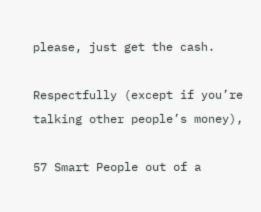please, just get the cash.

Respectfully (except if you’re talking other people’s money),

57 Smart People out of a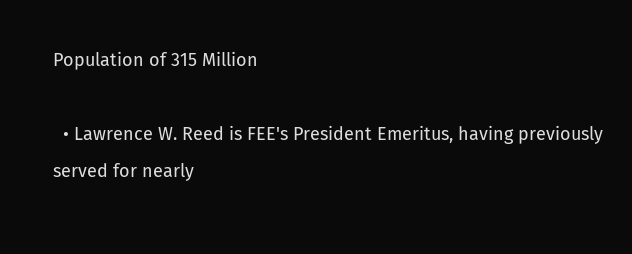Population of 315 Million

  • Lawrence W. Reed is FEE's President Emeritus, having previously served for nearly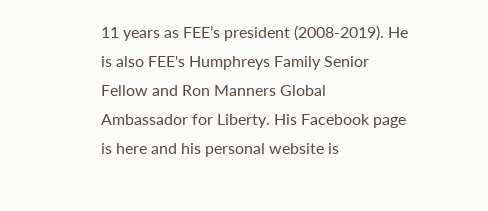11 years as FEE’s president (2008-2019). He is also FEE's Humphreys Family Senior Fellow and Ron Manners Global Ambassador for Liberty. His Facebook page is here and his personal website is